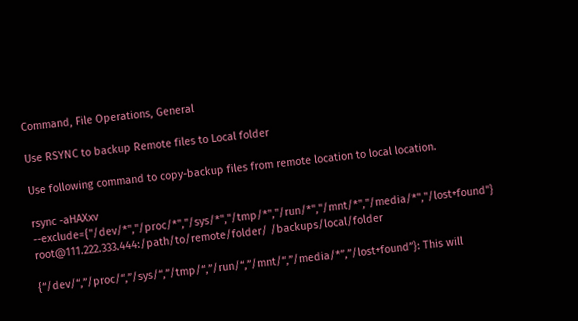Command, File Operations, General

Use RSYNC to backup Remote files to Local folder

Use following command to copy-backup files from remote location to local location.

rsync -aHAXxv --exclude={"/dev/*","/proc/*","/sys/*","/tmp/*","/run/*","/mnt/*","/media/*","/lost+found"} root@111.222.333.444:/path/to/remote/folder/ /backups/local/folder

{“/dev/“,”/proc/“,”/sys/“,”/tmp/“,”/run/“,”/mnt/“,”/media/*”,”/lost+found”}: This will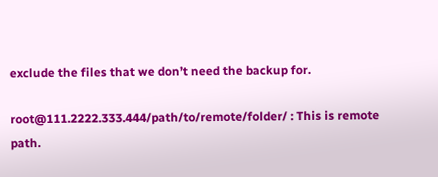exclude the files that we don’t need the backup for.

root@111.2222.333.444/path/to/remote/folder/ : This is remote path.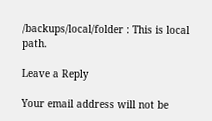/backups/local/folder : This is local path.

Leave a Reply

Your email address will not be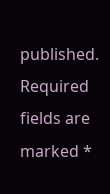published. Required fields are marked *